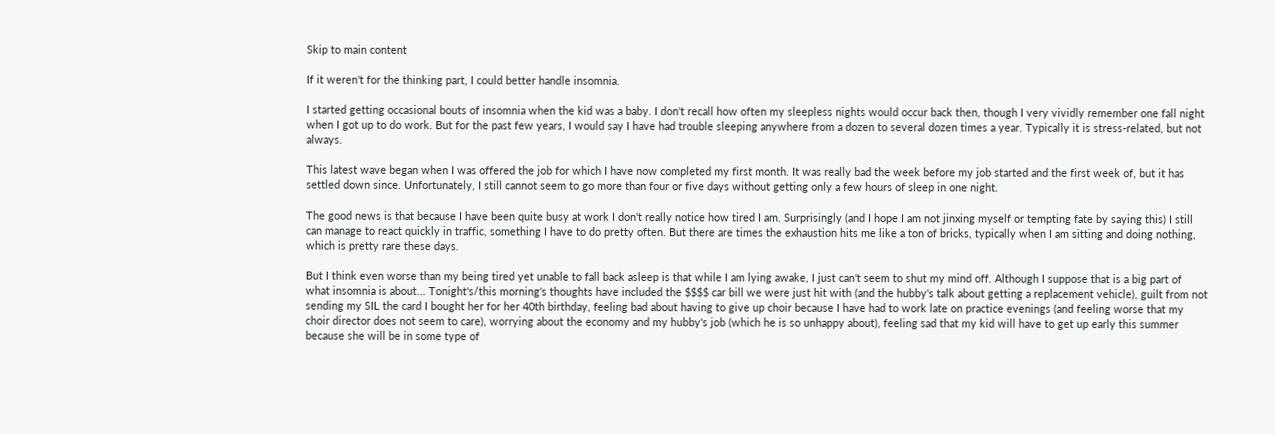Skip to main content

If it weren't for the thinking part, I could better handle insomnia.

I started getting occasional bouts of insomnia when the kid was a baby. I don't recall how often my sleepless nights would occur back then, though I very vividly remember one fall night when I got up to do work. But for the past few years, I would say I have had trouble sleeping anywhere from a dozen to several dozen times a year. Typically it is stress-related, but not always.

This latest wave began when I was offered the job for which I have now completed my first month. It was really bad the week before my job started and the first week of, but it has settled down since. Unfortunately, I still cannot seem to go more than four or five days without getting only a few hours of sleep in one night.

The good news is that because I have been quite busy at work I don't really notice how tired I am. Surprisingly (and I hope I am not jinxing myself or tempting fate by saying this) I still can manage to react quickly in traffic, something I have to do pretty often. But there are times the exhaustion hits me like a ton of bricks, typically when I am sitting and doing nothing, which is pretty rare these days.

But I think even worse than my being tired yet unable to fall back asleep is that while I am lying awake, I just can't seem to shut my mind off. Although I suppose that is a big part of what insomnia is about... Tonight's/this morning's thoughts have included the $$$$ car bill we were just hit with (and the hubby's talk about getting a replacement vehicle), guilt from not sending my SIL the card I bought her for her 40th birthday, feeling bad about having to give up choir because I have had to work late on practice evenings (and feeling worse that my choir director does not seem to care), worrying about the economy and my hubby's job (which he is so unhappy about), feeling sad that my kid will have to get up early this summer because she will be in some type of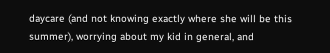daycare (and not knowing exactly where she will be this summer), worrying about my kid in general, and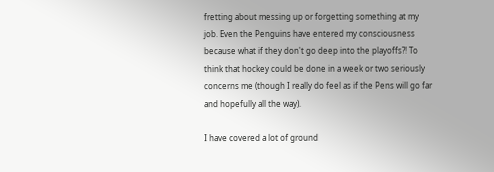fretting about messing up or forgetting something at my job. Even the Penguins have entered my consciousness because what if they don't go deep into the playoffs?! To think that hockey could be done in a week or two seriously concerns me (though I really do feel as if the Pens will go far and hopefully all the way).

I have covered a lot of ground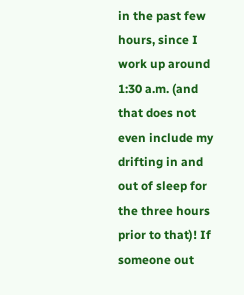in the past few hours, since I work up around 1:30 a.m. (and that does not even include my drifting in and out of sleep for the three hours prior to that)! If someone out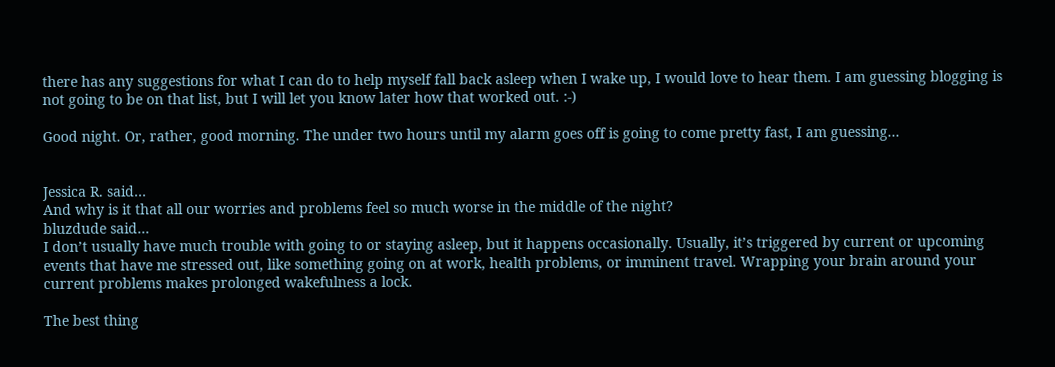there has any suggestions for what I can do to help myself fall back asleep when I wake up, I would love to hear them. I am guessing blogging is not going to be on that list, but I will let you know later how that worked out. :-)

Good night. Or, rather, good morning. The under two hours until my alarm goes off is going to come pretty fast, I am guessing...


Jessica R. said…
And why is it that all our worries and problems feel so much worse in the middle of the night?
bluzdude said…
I don’t usually have much trouble with going to or staying asleep, but it happens occasionally. Usually, it’s triggered by current or upcoming events that have me stressed out, like something going on at work, health problems, or imminent travel. Wrapping your brain around your current problems makes prolonged wakefulness a lock.

The best thing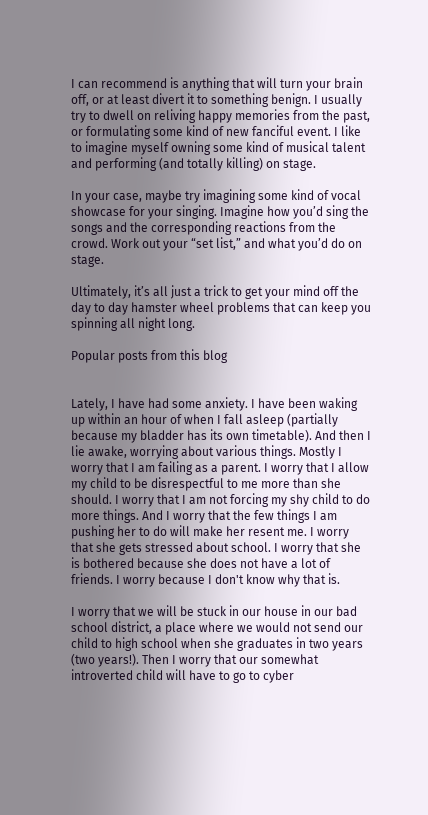I can recommend is anything that will turn your brain off, or at least divert it to something benign. I usually try to dwell on reliving happy memories from the past, or formulating some kind of new fanciful event. I like to imagine myself owning some kind of musical talent and performing (and totally killing) on stage.

In your case, maybe try imagining some kind of vocal showcase for your singing. Imagine how you’d sing the songs and the corresponding reactions from the crowd. Work out your “set list,” and what you’d do on stage.

Ultimately, it’s all just a trick to get your mind off the day to day hamster wheel problems that can keep you spinning all night long.

Popular posts from this blog


Lately, I have had some anxiety. I have been waking up within an hour of when I fall asleep (partially because my bladder has its own timetable). And then I lie awake, worrying about various things. Mostly I worry that I am failing as a parent. I worry that I allow my child to be disrespectful to me more than she should. I worry that I am not forcing my shy child to do more things. And I worry that the few things I am pushing her to do will make her resent me. I worry that she gets stressed about school. I worry that she is bothered because she does not have a lot of friends. I worry because I don't know why that is.

I worry that we will be stuck in our house in our bad school district, a place where we would not send our child to high school when she graduates in two years (two years!). Then I worry that our somewhat introverted child will have to go to cyber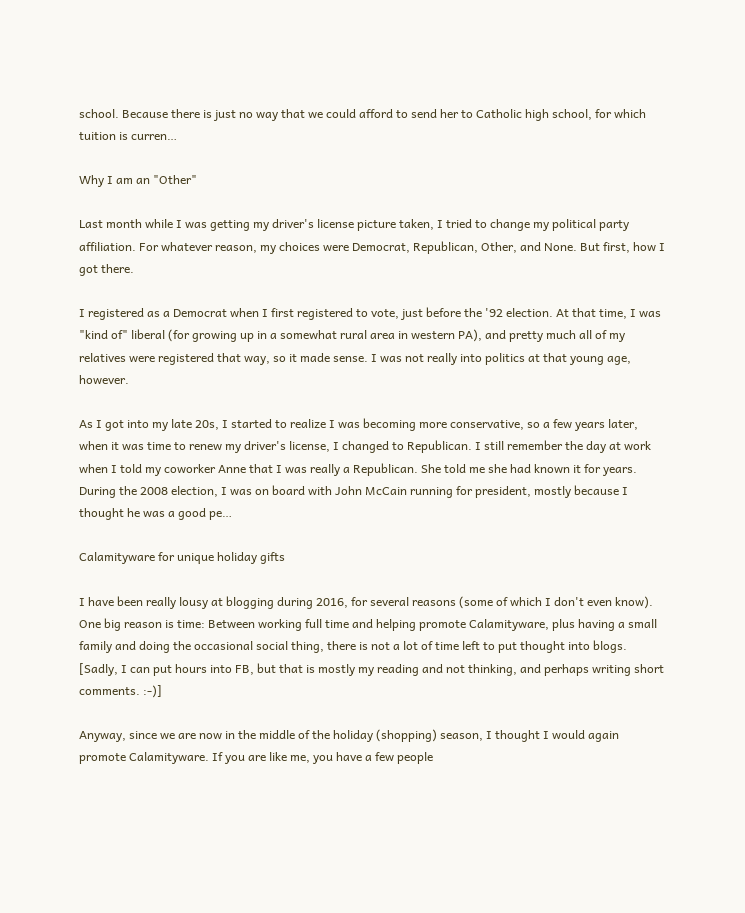school. Because there is just no way that we could afford to send her to Catholic high school, for which tuition is curren…

Why I am an "Other"

Last month while I was getting my driver's license picture taken, I tried to change my political party affiliation. For whatever reason, my choices were Democrat, Republican, Other, and None. But first, how I got there.

I registered as a Democrat when I first registered to vote, just before the '92 election. At that time, I was "kind of" liberal (for growing up in a somewhat rural area in western PA), and pretty much all of my relatives were registered that way, so it made sense. I was not really into politics at that young age, however.

As I got into my late 20s, I started to realize I was becoming more conservative, so a few years later, when it was time to renew my driver's license, I changed to Republican. I still remember the day at work when I told my coworker Anne that I was really a Republican. She told me she had known it for years. During the 2008 election, I was on board with John McCain running for president, mostly because I thought he was a good pe…

Calamityware for unique holiday gifts

I have been really lousy at blogging during 2016, for several reasons (some of which I don't even know). One big reason is time: Between working full time and helping promote Calamityware, plus having a small family and doing the occasional social thing, there is not a lot of time left to put thought into blogs. [Sadly, I can put hours into FB, but that is mostly my reading and not thinking, and perhaps writing short comments. :-)]

Anyway, since we are now in the middle of the holiday (shopping) season, I thought I would again promote Calamityware. If you are like me, you have a few people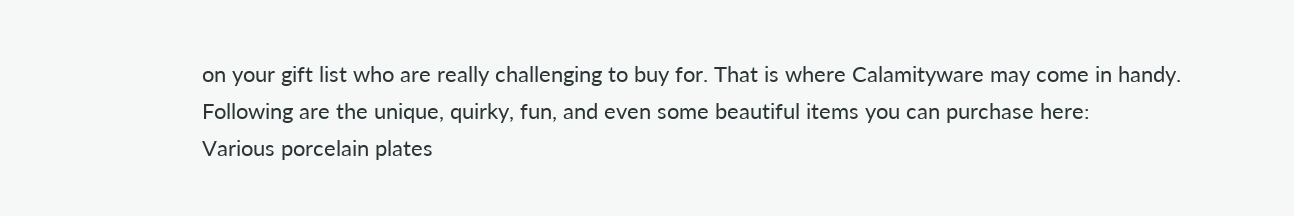on your gift list who are really challenging to buy for. That is where Calamityware may come in handy. Following are the unique, quirky, fun, and even some beautiful items you can purchase here:
Various porcelain plates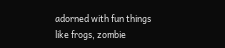adorned with fun things like frogs, zombie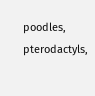poodles, pterodactyls,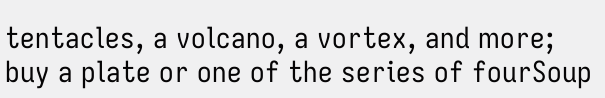tentacles, a volcano, a vortex, and more; buy a plate or one of the series of fourSoup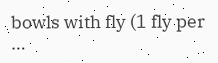bowls with fly (1 fly per …